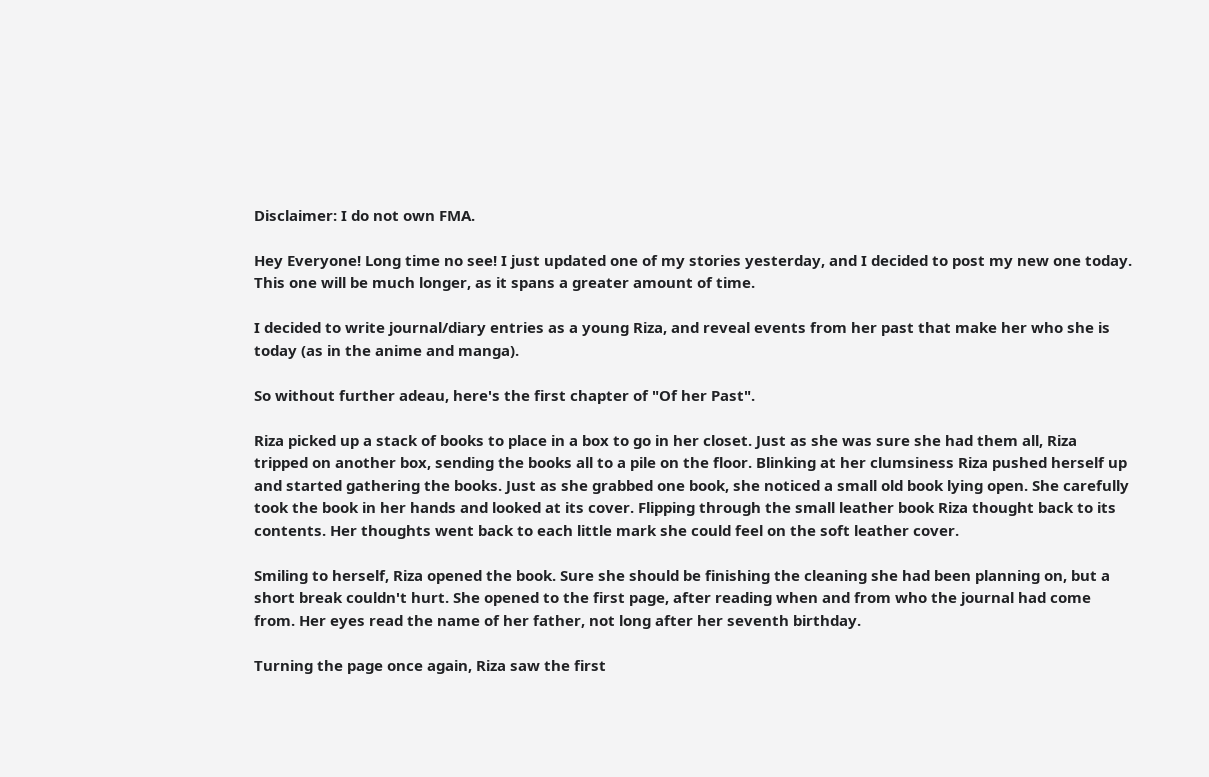Disclaimer: I do not own FMA.

Hey Everyone! Long time no see! I just updated one of my stories yesterday, and I decided to post my new one today. This one will be much longer, as it spans a greater amount of time.

I decided to write journal/diary entries as a young Riza, and reveal events from her past that make her who she is today (as in the anime and manga).

So without further adeau, here's the first chapter of "Of her Past".

Riza picked up a stack of books to place in a box to go in her closet. Just as she was sure she had them all, Riza tripped on another box, sending the books all to a pile on the floor. Blinking at her clumsiness Riza pushed herself up and started gathering the books. Just as she grabbed one book, she noticed a small old book lying open. She carefully took the book in her hands and looked at its cover. Flipping through the small leather book Riza thought back to its contents. Her thoughts went back to each little mark she could feel on the soft leather cover.

Smiling to herself, Riza opened the book. Sure she should be finishing the cleaning she had been planning on, but a short break couldn't hurt. She opened to the first page, after reading when and from who the journal had come from. Her eyes read the name of her father, not long after her seventh birthday.

Turning the page once again, Riza saw the first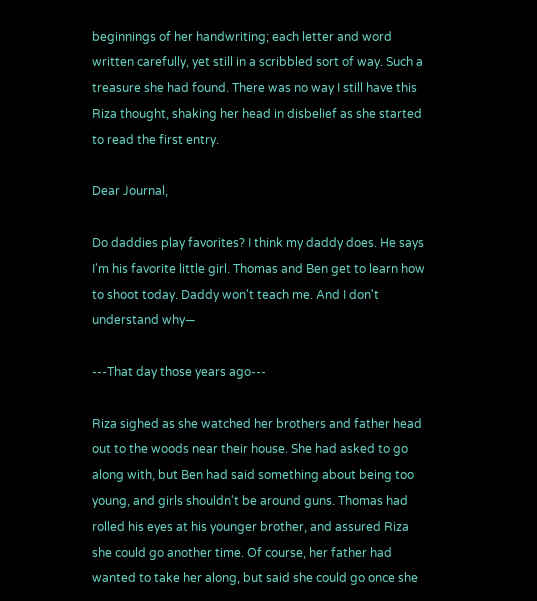beginnings of her handwriting; each letter and word written carefully, yet still in a scribbled sort of way. Such a treasure she had found. There was no way I still have this Riza thought, shaking her head in disbelief as she started to read the first entry.

Dear Journal,

Do daddies play favorites? I think my daddy does. He says I'm his favorite little girl. Thomas and Ben get to learn how to shoot today. Daddy won't teach me. And I don't understand why—

---That day those years ago---

Riza sighed as she watched her brothers and father head out to the woods near their house. She had asked to go along with, but Ben had said something about being too young, and girls shouldn't be around guns. Thomas had rolled his eyes at his younger brother, and assured Riza she could go another time. Of course, her father had wanted to take her along, but said she could go once she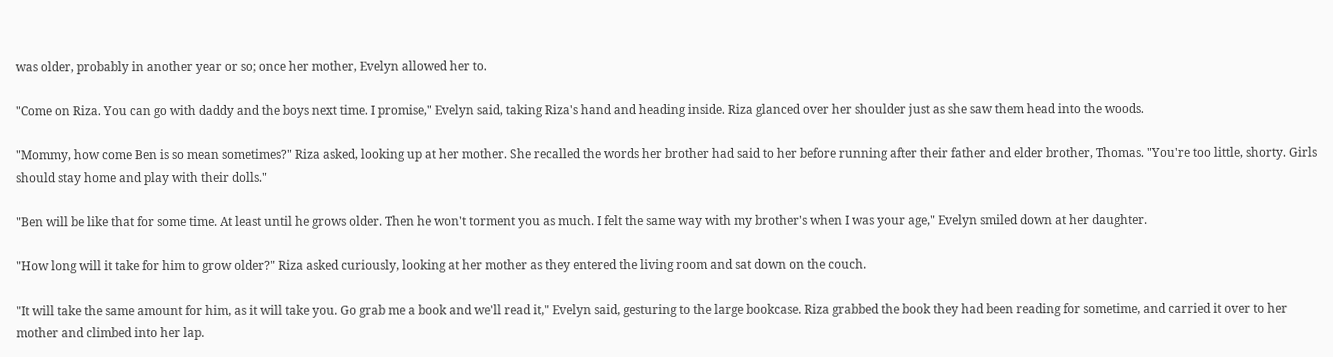was older, probably in another year or so; once her mother, Evelyn allowed her to.

"Come on Riza. You can go with daddy and the boys next time. I promise," Evelyn said, taking Riza's hand and heading inside. Riza glanced over her shoulder just as she saw them head into the woods.

"Mommy, how come Ben is so mean sometimes?" Riza asked, looking up at her mother. She recalled the words her brother had said to her before running after their father and elder brother, Thomas. "You're too little, shorty. Girls should stay home and play with their dolls."

"Ben will be like that for some time. At least until he grows older. Then he won't torment you as much. I felt the same way with my brother's when I was your age," Evelyn smiled down at her daughter.

"How long will it take for him to grow older?" Riza asked curiously, looking at her mother as they entered the living room and sat down on the couch.

"It will take the same amount for him, as it will take you. Go grab me a book and we'll read it," Evelyn said, gesturing to the large bookcase. Riza grabbed the book they had been reading for sometime, and carried it over to her mother and climbed into her lap.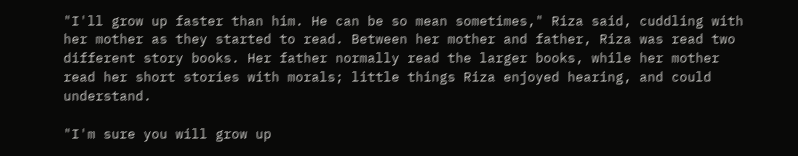"I'll grow up faster than him. He can be so mean sometimes," Riza said, cuddling with her mother as they started to read. Between her mother and father, Riza was read two different story books. Her father normally read the larger books, while her mother read her short stories with morals; little things Riza enjoyed hearing, and could understand.

"I'm sure you will grow up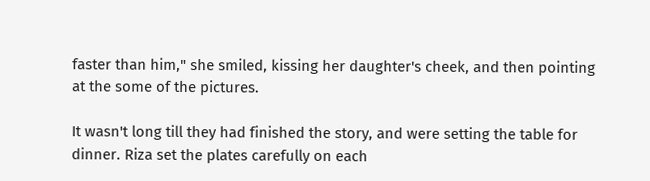faster than him," she smiled, kissing her daughter's cheek, and then pointing at the some of the pictures.

It wasn't long till they had finished the story, and were setting the table for dinner. Riza set the plates carefully on each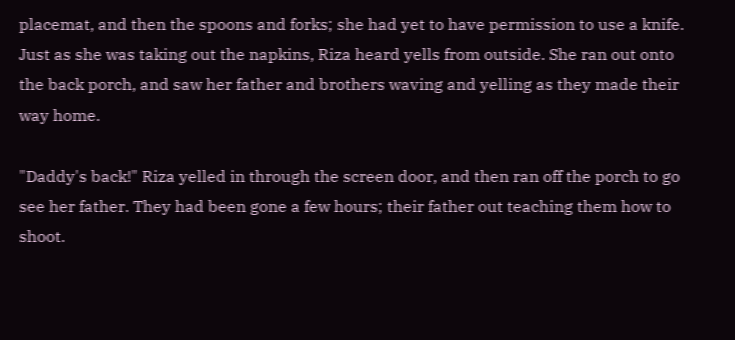placemat, and then the spoons and forks; she had yet to have permission to use a knife. Just as she was taking out the napkins, Riza heard yells from outside. She ran out onto the back porch, and saw her father and brothers waving and yelling as they made their way home.

"Daddy's back!" Riza yelled in through the screen door, and then ran off the porch to go see her father. They had been gone a few hours; their father out teaching them how to shoot.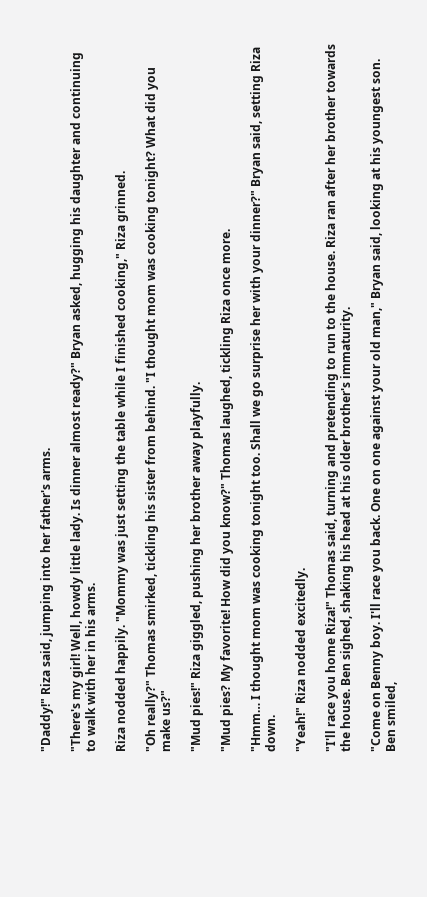"Daddy!" Riza said, jumping into her father's arms.

"There's my girl! Well, howdy little lady. Is dinner almost ready?" Bryan asked, hugging his daughter and continuing to walk with her in his arms.

Riza nodded happily. "Mommy was just setting the table while I finished cooking," Riza grinned.

"Oh really?" Thomas smirked, tickling his sister from behind. "I thought mom was cooking tonight? What did you make us?"

"Mud pies!" Riza giggled, pushing her brother away playfully.

"Mud pies? My favorite! How did you know?" Thomas laughed, tickling Riza once more.

"Hmm… I thought mom was cooking tonight too. Shall we go surprise her with your dinner?" Bryan said, setting Riza down.

"Yeah!" Riza nodded excitedly.

"I'll race you home Riza!" Thomas said, turning and pretending to run to the house. Riza ran after her brother towards the house. Ben sighed, shaking his head at his older brother's immaturity.

"Come on Benny boy. I'll race you back. One on one against your old man," Bryan said, looking at his youngest son. Ben smiled,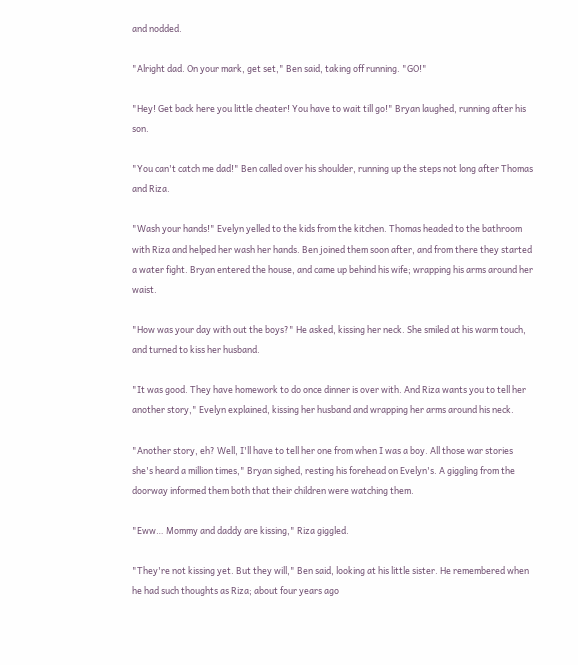and nodded.

"Alright dad. On your mark, get set," Ben said, taking off running. "GO!"

"Hey! Get back here you little cheater! You have to wait till go!" Bryan laughed, running after his son.

"You can't catch me dad!" Ben called over his shoulder, running up the steps not long after Thomas and Riza.

"Wash your hands!" Evelyn yelled to the kids from the kitchen. Thomas headed to the bathroom with Riza and helped her wash her hands. Ben joined them soon after, and from there they started a water fight. Bryan entered the house, and came up behind his wife; wrapping his arms around her waist.

"How was your day with out the boys?" He asked, kissing her neck. She smiled at his warm touch, and turned to kiss her husband.

"It was good. They have homework to do once dinner is over with. And Riza wants you to tell her another story," Evelyn explained, kissing her husband and wrapping her arms around his neck.

"Another story, eh? Well, I'll have to tell her one from when I was a boy. All those war stories she's heard a million times," Bryan sighed, resting his forehead on Evelyn's. A giggling from the doorway informed them both that their children were watching them.

"Eww… Mommy and daddy are kissing," Riza giggled.

"They're not kissing yet. But they will," Ben said, looking at his little sister. He remembered when he had such thoughts as Riza; about four years ago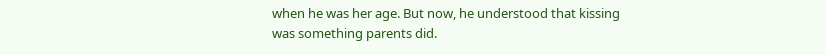when he was her age. But now, he understood that kissing was something parents did.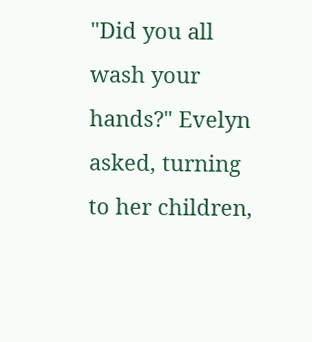"Did you all wash your hands?" Evelyn asked, turning to her children,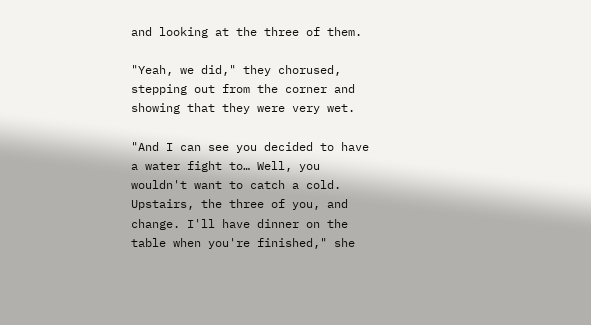and looking at the three of them.

"Yeah, we did," they chorused, stepping out from the corner and showing that they were very wet.

"And I can see you decided to have a water fight to… Well, you wouldn't want to catch a cold. Upstairs, the three of you, and change. I'll have dinner on the table when you're finished," she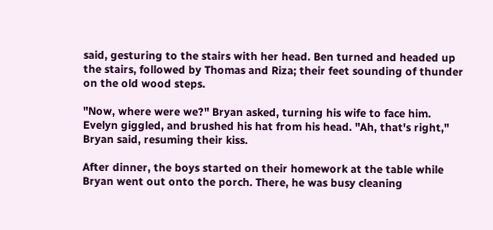said, gesturing to the stairs with her head. Ben turned and headed up the stairs, followed by Thomas and Riza; their feet sounding of thunder on the old wood steps.

"Now, where were we?" Bryan asked, turning his wife to face him. Evelyn giggled, and brushed his hat from his head. "Ah, that's right," Bryan said, resuming their kiss.

After dinner, the boys started on their homework at the table while Bryan went out onto the porch. There, he was busy cleaning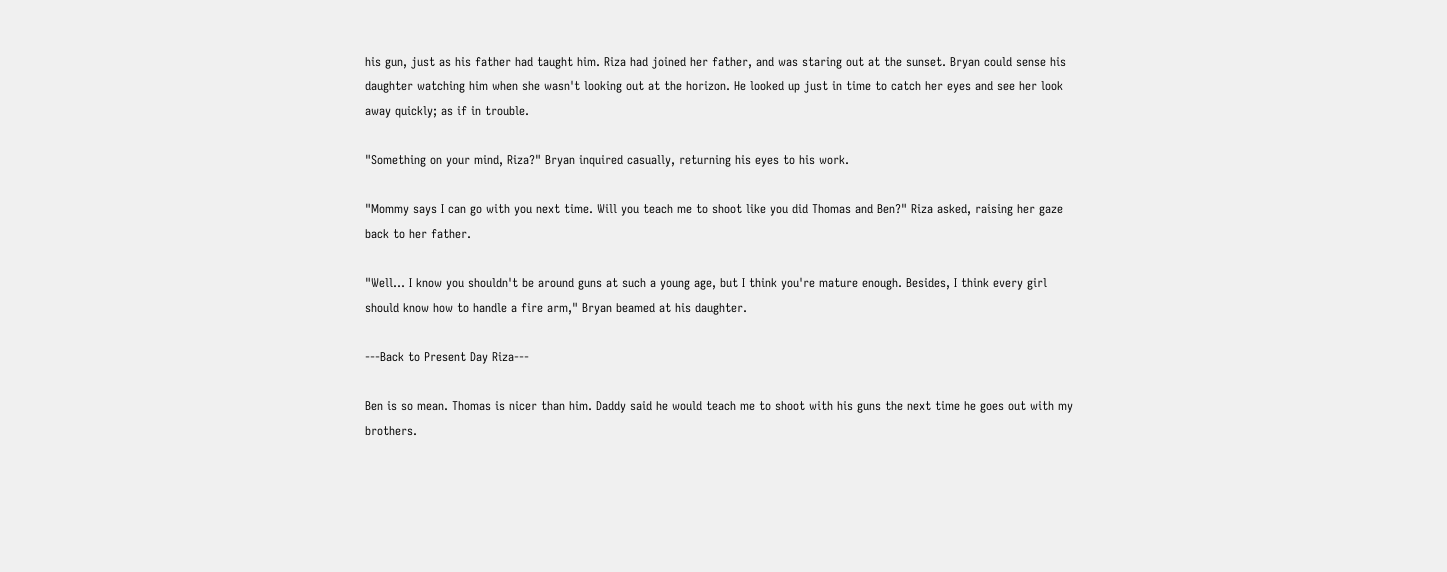his gun, just as his father had taught him. Riza had joined her father, and was staring out at the sunset. Bryan could sense his daughter watching him when she wasn't looking out at the horizon. He looked up just in time to catch her eyes and see her look away quickly; as if in trouble.

"Something on your mind, Riza?" Bryan inquired casually, returning his eyes to his work.

"Mommy says I can go with you next time. Will you teach me to shoot like you did Thomas and Ben?" Riza asked, raising her gaze back to her father.

"Well… I know you shouldn't be around guns at such a young age, but I think you're mature enough. Besides, I think every girl should know how to handle a fire arm," Bryan beamed at his daughter.

---Back to Present Day Riza---

Ben is so mean. Thomas is nicer than him. Daddy said he would teach me to shoot with his guns the next time he goes out with my brothers.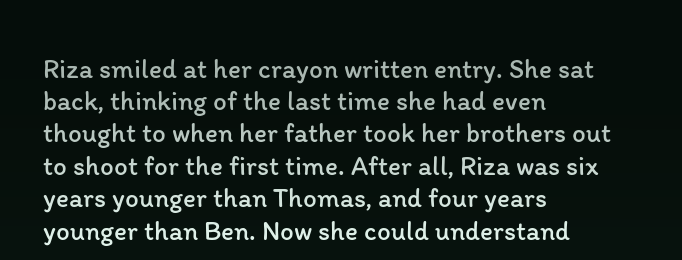Riza smiled at her crayon written entry. She sat back, thinking of the last time she had even thought to when her father took her brothers out to shoot for the first time. After all, Riza was six years younger than Thomas, and four years younger than Ben. Now she could understand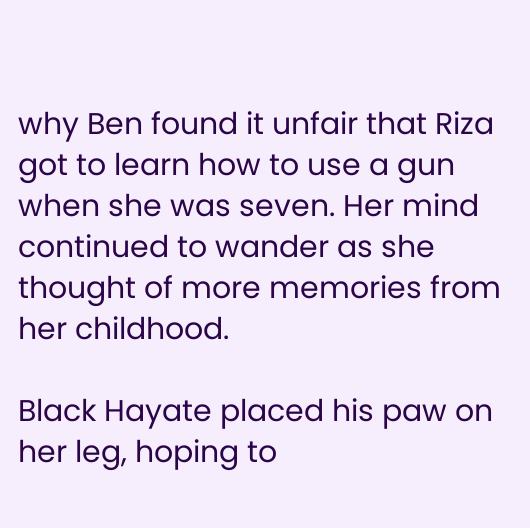why Ben found it unfair that Riza got to learn how to use a gun when she was seven. Her mind continued to wander as she thought of more memories from her childhood.

Black Hayate placed his paw on her leg, hoping to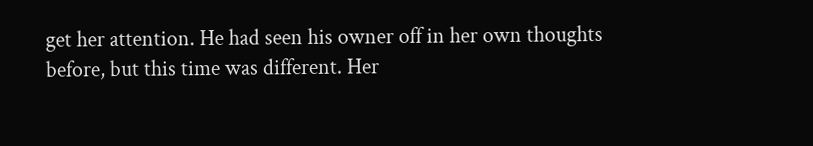get her attention. He had seen his owner off in her own thoughts before, but this time was different. Her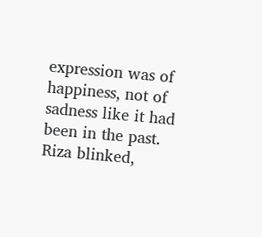expression was of happiness, not of sadness like it had been in the past. Riza blinked,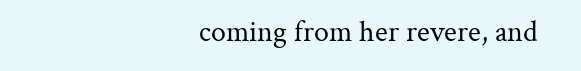coming from her revere, and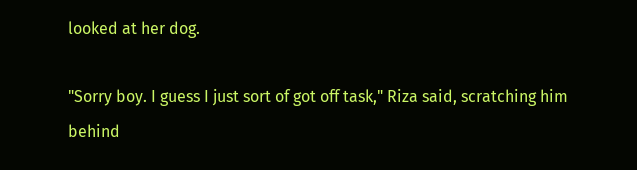looked at her dog.

"Sorry boy. I guess I just sort of got off task," Riza said, scratching him behind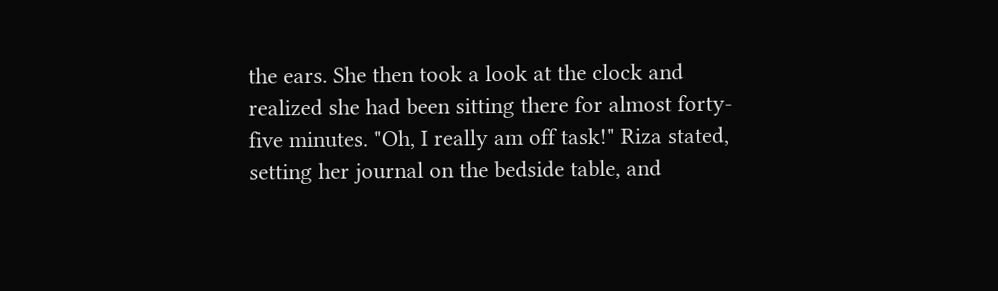the ears. She then took a look at the clock and realized she had been sitting there for almost forty-five minutes. "Oh, I really am off task!" Riza stated, setting her journal on the bedside table, and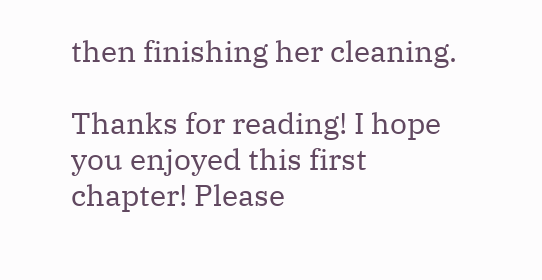then finishing her cleaning.

Thanks for reading! I hope you enjoyed this first chapter! Please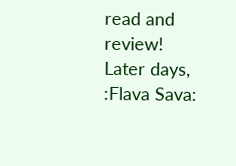read and review!
Later days,
:Flava Sava: